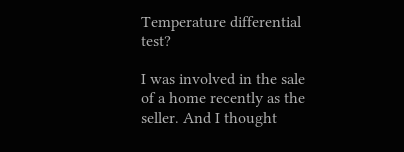Temperature differential test?

I was involved in the sale of a home recently as the seller. And I thought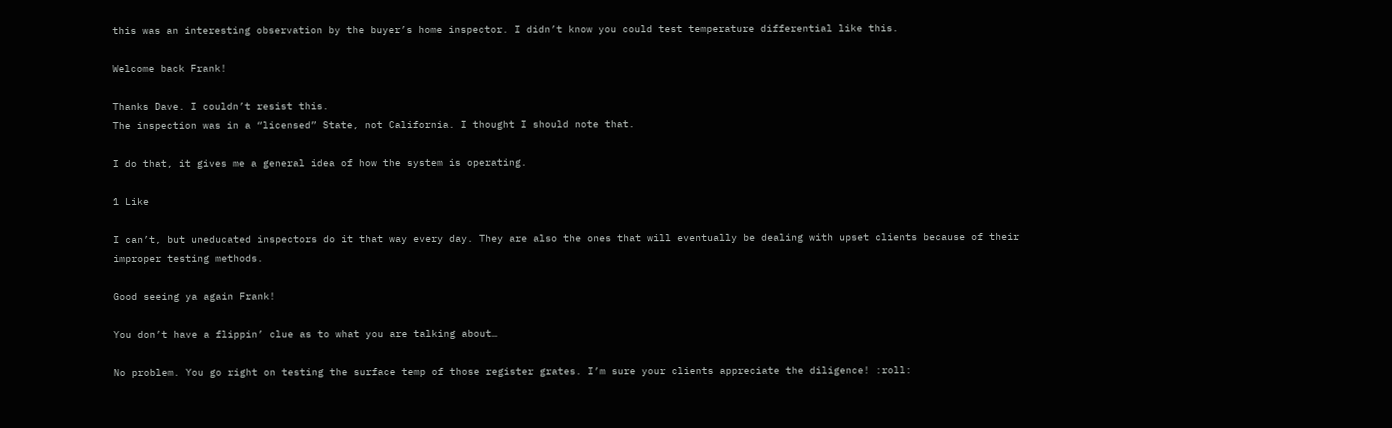this was an interesting observation by the buyer’s home inspector. I didn’t know you could test temperature differential like this.

Welcome back Frank!

Thanks Dave. I couldn’t resist this.
The inspection was in a “licensed” State, not California. I thought I should note that.

I do that, it gives me a general idea of how the system is operating.

1 Like

I can’t, but uneducated inspectors do it that way every day. They are also the ones that will eventually be dealing with upset clients because of their improper testing methods.

Good seeing ya again Frank!

You don’t have a flippin’ clue as to what you are talking about…

No problem. You go right on testing the surface temp of those register grates. I’m sure your clients appreciate the diligence! :roll: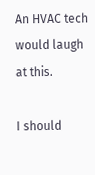An HVAC tech would laugh at this.

I should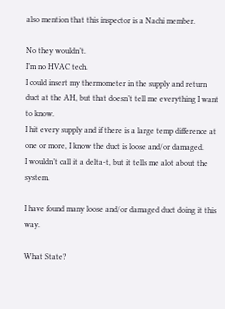also mention that this inspector is a Nachi member.

No they wouldn’t.
I’m no HVAC tech.
I could insert my thermometer in the supply and return duct at the AH, but that doesn’t tell me everything I want to know.
I hit every supply and if there is a large temp difference at one or more, I know the duct is loose and/or damaged.
I wouldn’t call it a delta-t, but it tells me alot about the system.

I have found many loose and/or damaged duct doing it this way.

What State?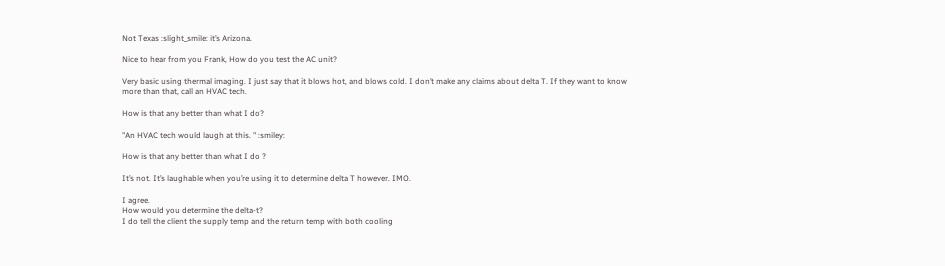Not Texas :slight_smile: it’s Arizona.

Nice to hear from you Frank, How do you test the AC unit?

Very basic using thermal imaging. I just say that it blows hot, and blows cold. I don’t make any claims about delta T. If they want to know more than that, call an HVAC tech.

How is that any better than what I do?

"An HVAC tech would laugh at this. " :smiley:

How is that any better than what I do ?

It’s not. It’s laughable when you’re using it to determine delta T however. IMO.

I agree.
How would you determine the delta-t?
I do tell the client the supply temp and the return temp with both cooling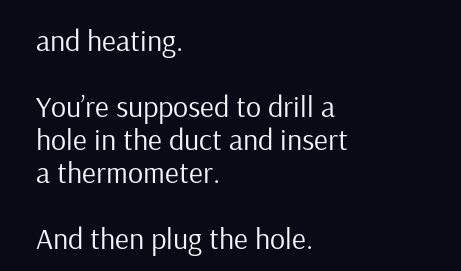and heating.

You’re supposed to drill a hole in the duct and insert a thermometer.

And then plug the hole.